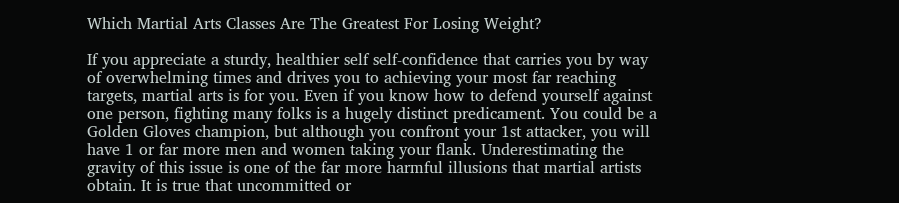Which Martial Arts Classes Are The Greatest For Losing Weight?

If you appreciate a sturdy, healthier self self-confidence that carries you by way of overwhelming times and drives you to achieving your most far reaching targets, martial arts is for you. Even if you know how to defend yourself against one person, fighting many folks is a hugely distinct predicament. You could be a Golden Gloves champion, but although you confront your 1st attacker, you will have 1 or far more men and women taking your flank. Underestimating the gravity of this issue is one of the far more harmful illusions that martial artists obtain. It is true that uncommitted or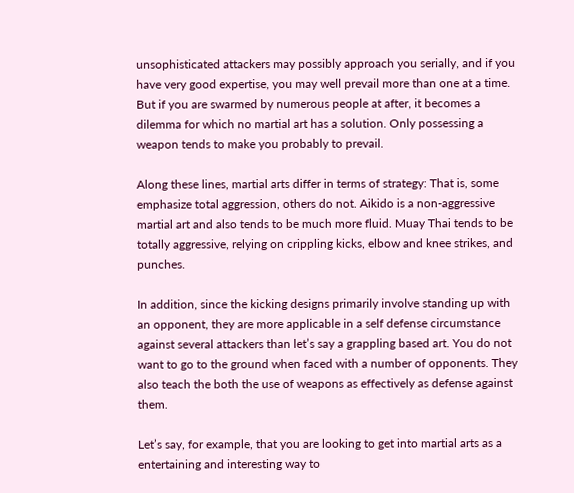unsophisticated attackers may possibly approach you serially, and if you have very good expertise, you may well prevail more than one at a time. But if you are swarmed by numerous people at after, it becomes a dilemma for which no martial art has a solution. Only possessing a weapon tends to make you probably to prevail.

Along these lines, martial arts differ in terms of strategy: That is, some emphasize total aggression, others do not. Aikido is a non-aggressive martial art and also tends to be much more fluid. Muay Thai tends to be totally aggressive, relying on crippling kicks, elbow and knee strikes, and punches.

In addition, since the kicking designs primarily involve standing up with an opponent, they are more applicable in a self defense circumstance against several attackers than let’s say a grappling based art. You do not want to go to the ground when faced with a number of opponents. They also teach the both the use of weapons as effectively as defense against them.

Let’s say, for example, that you are looking to get into martial arts as a entertaining and interesting way to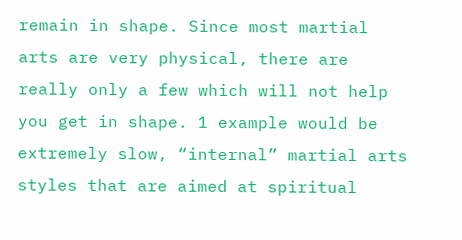remain in shape. Since most martial arts are very physical, there are really only a few which will not help you get in shape. 1 example would be extremely slow, “internal” martial arts styles that are aimed at spiritual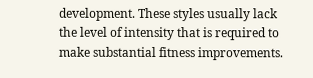development. These styles usually lack the level of intensity that is required to make substantial fitness improvements.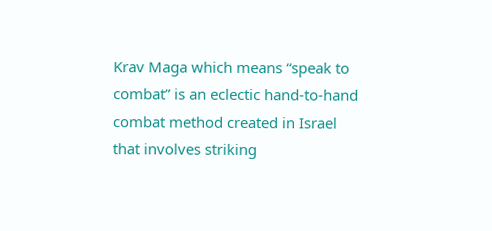Krav Maga which means “speak to combat” is an eclectic hand-to-hand combat method created in Israel that involves striking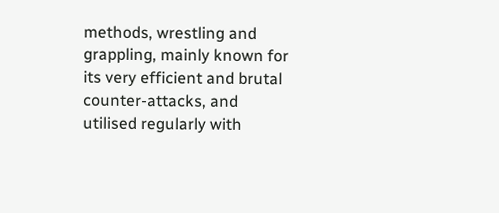methods, wrestling and grappling, mainly known for its very efficient and brutal counter-attacks, and utilised regularly with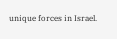unique forces in Israel.